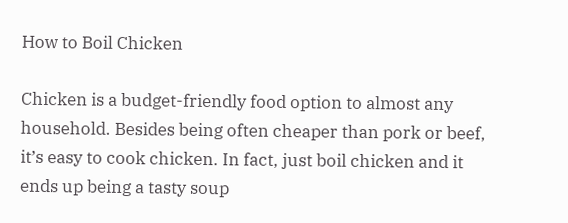How to Boil Chicken

Chicken is a budget-friendly food option to almost any household. Besides being often cheaper than pork or beef, it’s easy to cook chicken. In fact, just boil chicken and it ends up being a tasty soup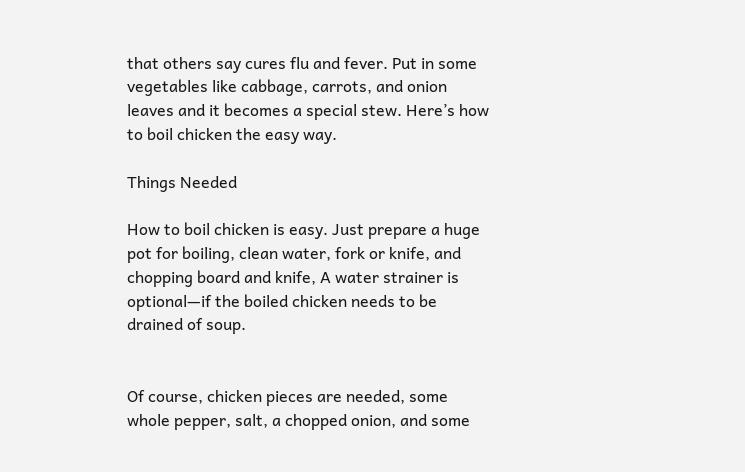that others say cures flu and fever. Put in some vegetables like cabbage, carrots, and onion leaves and it becomes a special stew. Here’s how to boil chicken the easy way.

Things Needed

How to boil chicken is easy. Just prepare a huge pot for boiling, clean water, fork or knife, and chopping board and knife, A water strainer is optional—if the boiled chicken needs to be drained of soup.


Of course, chicken pieces are needed, some whole pepper, salt, a chopped onion, and some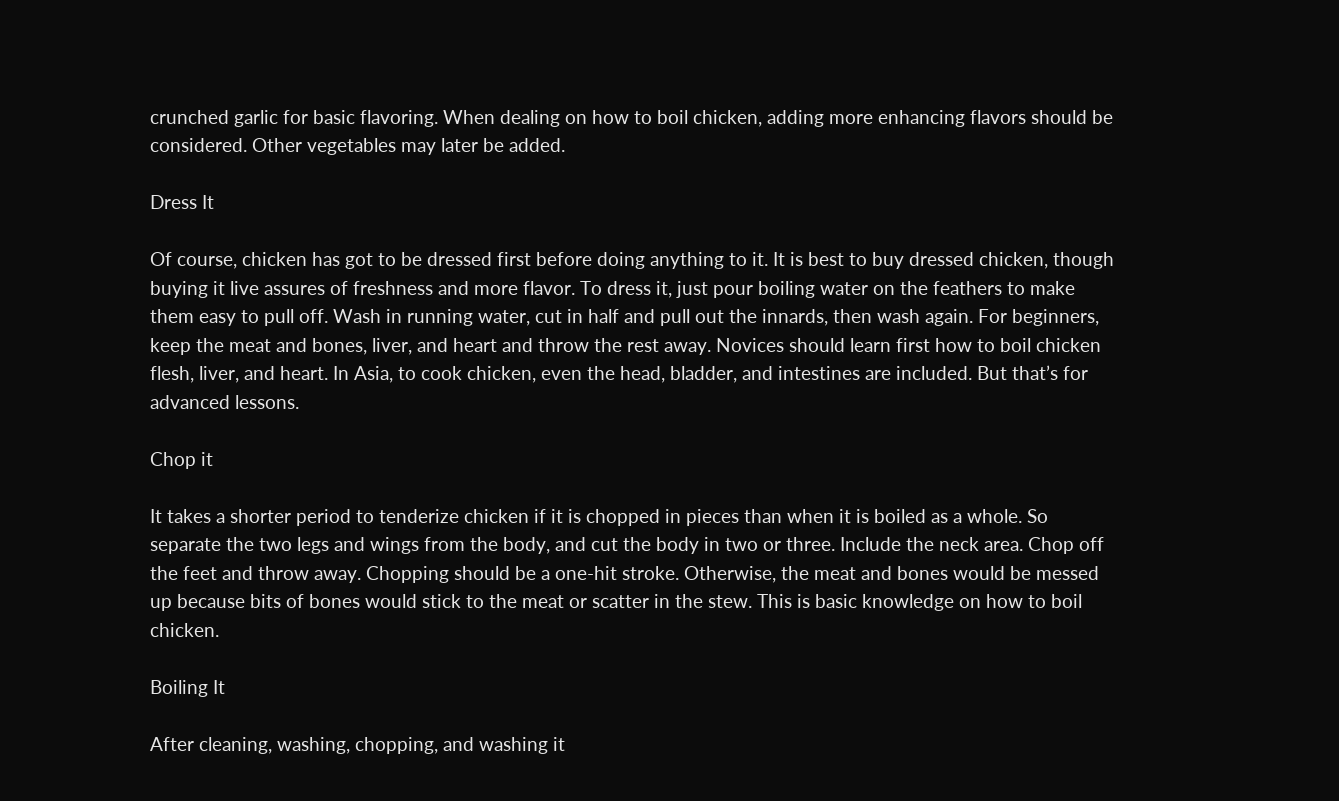crunched garlic for basic flavoring. When dealing on how to boil chicken, adding more enhancing flavors should be considered. Other vegetables may later be added.

Dress It

Of course, chicken has got to be dressed first before doing anything to it. It is best to buy dressed chicken, though buying it live assures of freshness and more flavor. To dress it, just pour boiling water on the feathers to make them easy to pull off. Wash in running water, cut in half and pull out the innards, then wash again. For beginners, keep the meat and bones, liver, and heart and throw the rest away. Novices should learn first how to boil chicken flesh, liver, and heart. In Asia, to cook chicken, even the head, bladder, and intestines are included. But that’s for advanced lessons.

Chop it

It takes a shorter period to tenderize chicken if it is chopped in pieces than when it is boiled as a whole. So separate the two legs and wings from the body, and cut the body in two or three. Include the neck area. Chop off the feet and throw away. Chopping should be a one-hit stroke. Otherwise, the meat and bones would be messed up because bits of bones would stick to the meat or scatter in the stew. This is basic knowledge on how to boil chicken.

Boiling It

After cleaning, washing, chopping, and washing it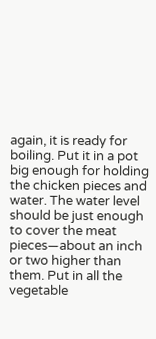again, it is ready for boiling. Put it in a pot big enough for holding the chicken pieces and water. The water level should be just enough to cover the meat pieces—about an inch or two higher than them. Put in all the vegetable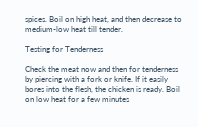spices. Boil on high heat, and then decrease to medium-low heat till tender.

Testing for Tenderness

Check the meat now and then for tenderness by piercing with a fork or knife. If it easily bores into the flesh, the chicken is ready. Boil on low heat for a few minutes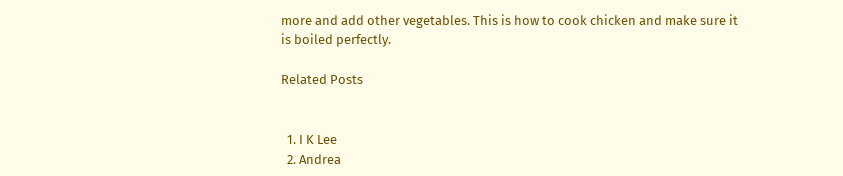more and add other vegetables. This is how to cook chicken and make sure it is boiled perfectly.

Related Posts


  1. I K Lee
  2. Andrea